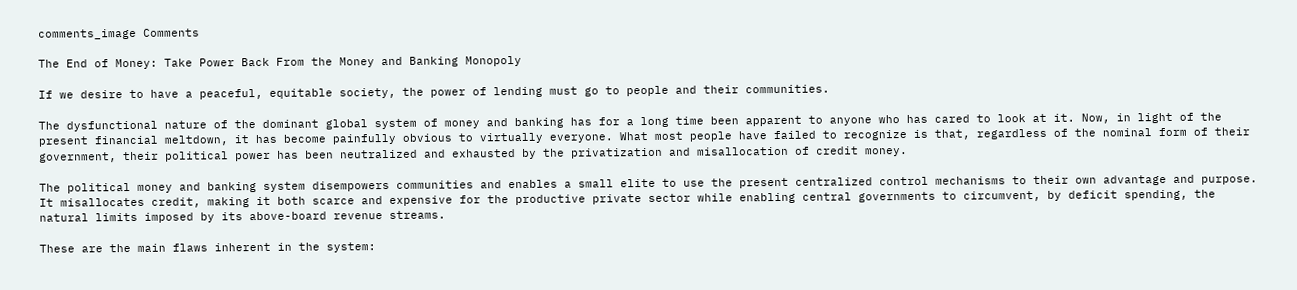comments_image Comments

The End of Money: Take Power Back From the Money and Banking Monopoly

If we desire to have a peaceful, equitable society, the power of lending must go to people and their communities.

The dysfunctional nature of the dominant global system of money and banking has for a long time been apparent to anyone who has cared to look at it. Now, in light of the present financial meltdown, it has become painfully obvious to virtually everyone. What most people have failed to recognize is that, regardless of the nominal form of their government, their political power has been neutralized and exhausted by the privatization and misallocation of credit money.

The political money and banking system disempowers communities and enables a small elite to use the present centralized control mechanisms to their own advantage and purpose. It misallocates credit, making it both scarce and expensive for the productive private sector while enabling central governments to circumvent, by deficit spending, the natural limits imposed by its above-board revenue streams.

These are the main flaws inherent in the system: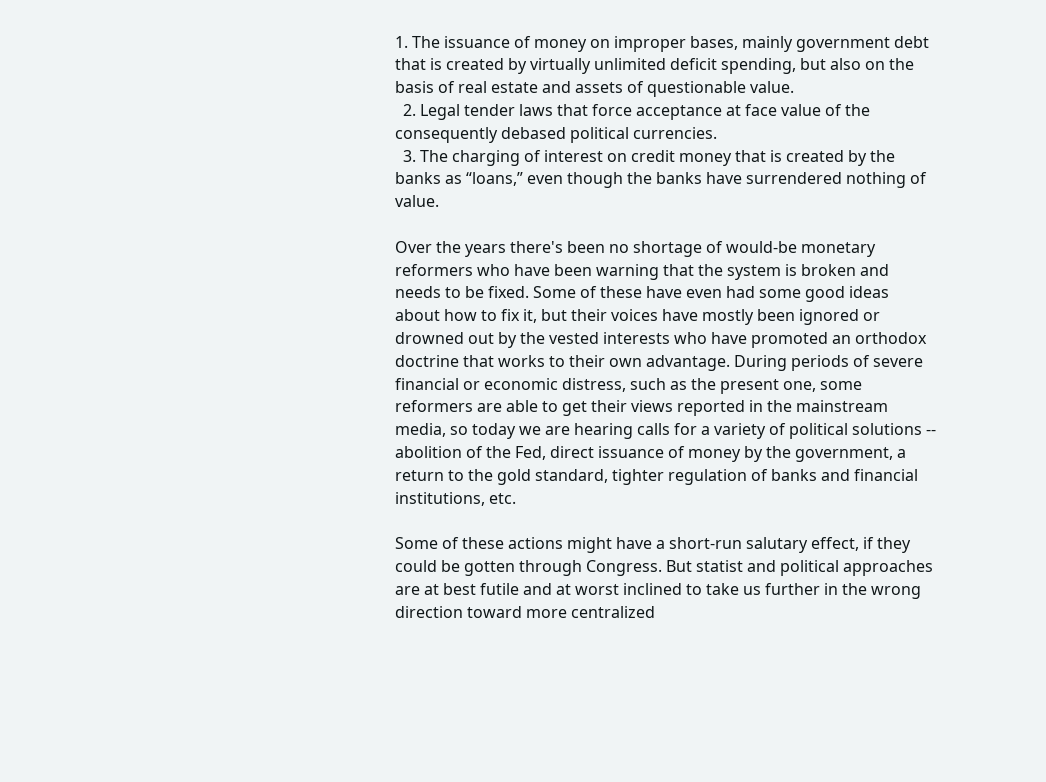1. The issuance of money on improper bases, mainly government debt that is created by virtually unlimited deficit spending, but also on the basis of real estate and assets of questionable value.
  2. Legal tender laws that force acceptance at face value of the consequently debased political currencies.
  3. The charging of interest on credit money that is created by the banks as “loans,” even though the banks have surrendered nothing of value.

Over the years there's been no shortage of would-be monetary reformers who have been warning that the system is broken and needs to be fixed. Some of these have even had some good ideas about how to fix it, but their voices have mostly been ignored or drowned out by the vested interests who have promoted an orthodox doctrine that works to their own advantage. During periods of severe financial or economic distress, such as the present one, some reformers are able to get their views reported in the mainstream media, so today we are hearing calls for a variety of political solutions -- abolition of the Fed, direct issuance of money by the government, a return to the gold standard, tighter regulation of banks and financial institutions, etc.

Some of these actions might have a short-run salutary effect, if they could be gotten through Congress. But statist and political approaches are at best futile and at worst inclined to take us further in the wrong direction toward more centralized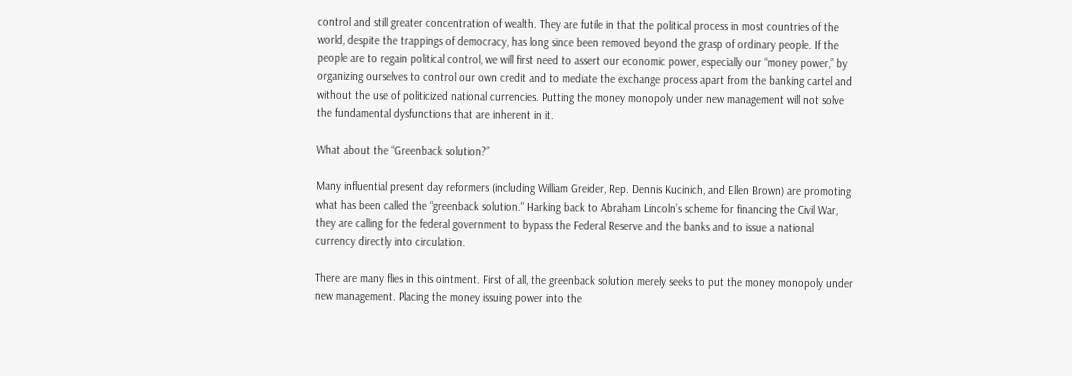control and still greater concentration of wealth. They are futile in that the political process in most countries of the world, despite the trappings of democracy, has long since been removed beyond the grasp of ordinary people. If the people are to regain political control, we will first need to assert our economic power, especially our “money power,” by organizing ourselves to control our own credit and to mediate the exchange process apart from the banking cartel and without the use of politicized national currencies. Putting the money monopoly under new management will not solve the fundamental dysfunctions that are inherent in it.

What about the “Greenback solution?”

Many influential present day reformers (including William Greider, Rep. Dennis Kucinich, and Ellen Brown) are promoting what has been called the “greenback solution." Harking back to Abraham Lincoln’s scheme for financing the Civil War, they are calling for the federal government to bypass the Federal Reserve and the banks and to issue a national currency directly into circulation.

There are many flies in this ointment. First of all, the greenback solution merely seeks to put the money monopoly under new management. Placing the money issuing power into the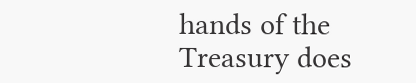hands of the Treasury does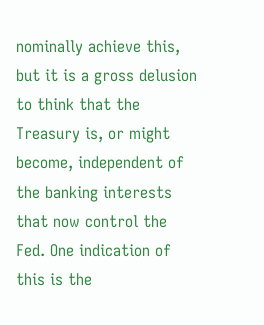nominally achieve this, but it is a gross delusion to think that the Treasury is, or might become, independent of the banking interests that now control the Fed. One indication of this is the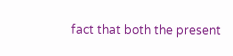fact that both the present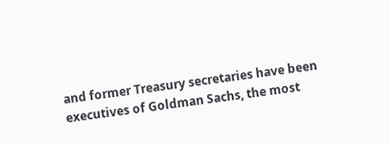and former Treasury secretaries have been executives of Goldman Sachs, the most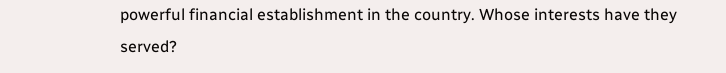powerful financial establishment in the country. Whose interests have they served?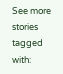See more stories tagged with: